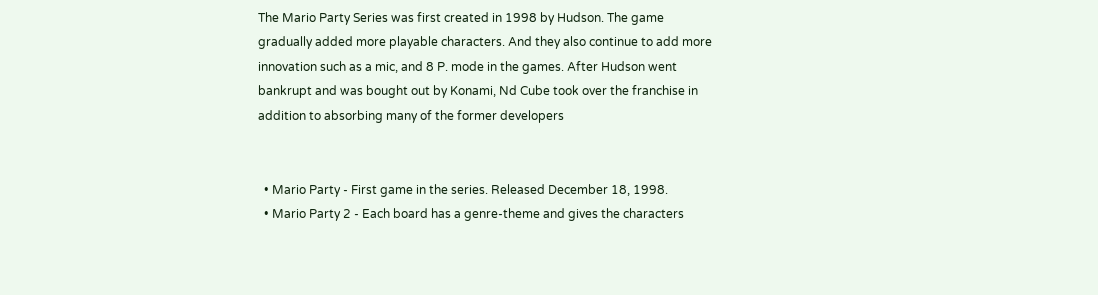The Mario Party Series was first created in 1998 by Hudson. The game gradually added more playable characters. And they also continue to add more innovation such as a mic, and 8 P. mode in the games. After Hudson went bankrupt and was bought out by Konami, Nd Cube took over the franchise in addition to absorbing many of the former developers


  • Mario Party - First game in the series. Released December 18, 1998.
  • Mario Party 2 - Each board has a genre-theme and gives the characters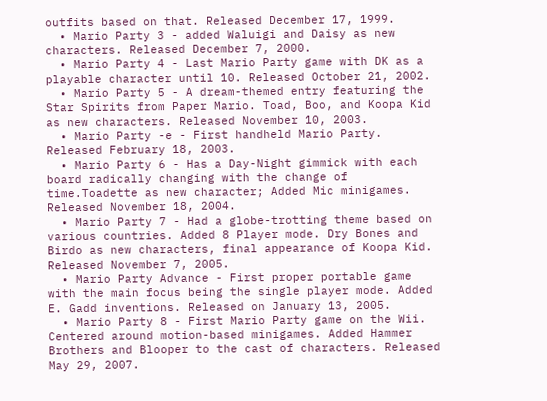outfits based on that. Released December 17, 1999.
  • Mario Party 3 - added Waluigi and Daisy as new characters. Released December 7, 2000.
  • Mario Party 4 - Last Mario Party game with DK as a playable character until 10. Released October 21, 2002.
  • Mario Party 5 - A dream-themed entry featuring the Star Spirits from Paper Mario. Toad, Boo, and Koopa Kid as new characters. Released November 10, 2003.
  • Mario Party -e - First handheld Mario Party. Released February 18, 2003.
  • Mario Party 6 - Has a Day-Night gimmick with each board radically changing with the change of time.Toadette as new character; Added Mic minigames. Released November 18, 2004.
  • Mario Party 7 - Had a globe-trotting theme based on various countries. Added 8 Player mode. Dry Bones and Birdo as new characters, final appearance of Koopa Kid. Released November 7, 2005.
  • Mario Party Advance - First proper portable game with the main focus being the single player mode. Added E. Gadd inventions. Released on January 13, 2005.
  • Mario Party 8 - First Mario Party game on the Wii. Centered around motion-based minigames. Added Hammer Brothers and Blooper to the cast of characters. Released May 29, 2007.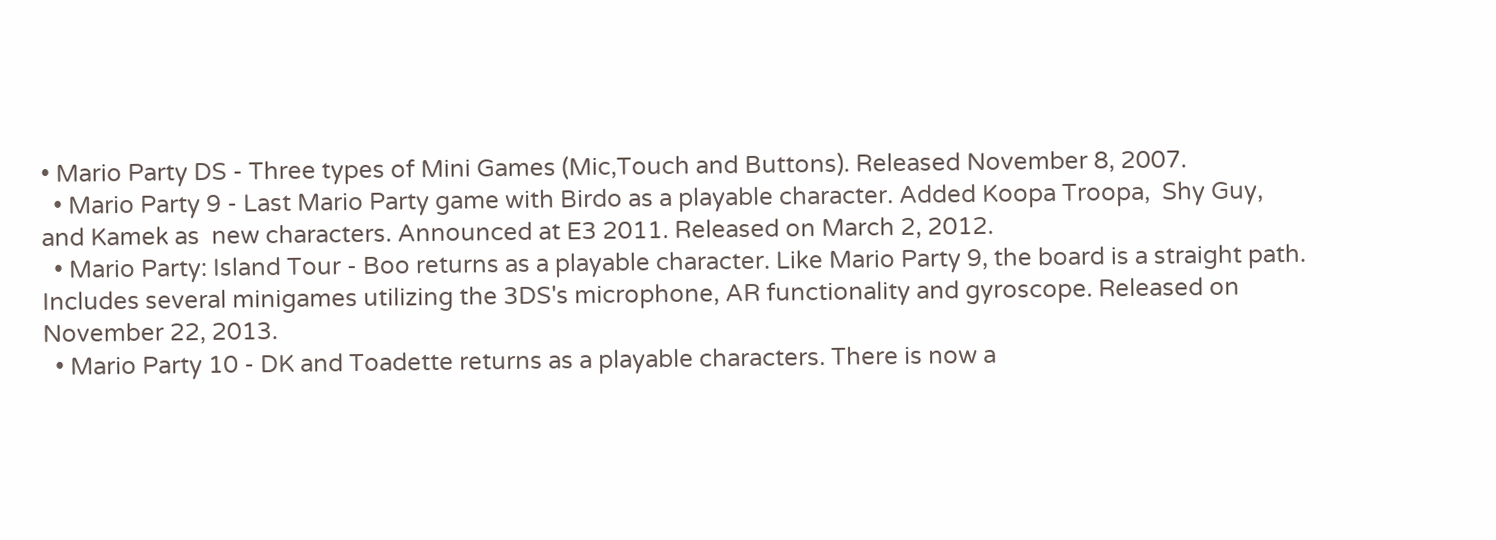• Mario Party DS - Three types of Mini Games (Mic,Touch and Buttons). Released November 8, 2007.
  • Mario Party 9 - Last Mario Party game with Birdo as a playable character. Added Koopa Troopa,  Shy Guy, and Kamek as  new characters. Announced at E3 2011. Released on March 2, 2012.
  • Mario Party: Island Tour - Boo returns as a playable character. Like Mario Party 9, the board is a straight path. Includes several minigames utilizing the 3DS's microphone, AR functionality and gyroscope. Released on November 22, 2013.
  • Mario Party 10 - DK and Toadette returns as a playable characters. There is now a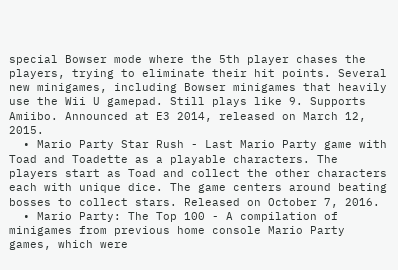special Bowser mode where the 5th player chases the players, trying to eliminate their hit points. Several new minigames, including Bowser minigames that heavily use the Wii U gamepad. Still plays like 9. Supports Amiibo. Announced at E3 2014, released on March 12, 2015.
  • Mario Party Star Rush - Last Mario Party game with Toad and Toadette as a playable characters. The players start as Toad and collect the other characters each with unique dice. The game centers around beating bosses to collect stars. Released on October 7, 2016.
  • Mario Party: The Top 100 - A compilation of minigames from previous home console Mario Party games, which were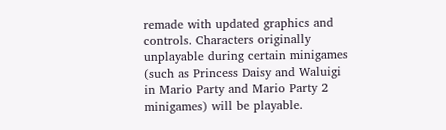remade with updated graphics and controls. Characters originally unplayable during certain minigames (such as Princess Daisy and Waluigi in Mario Party and Mario Party 2 minigames) will be playable.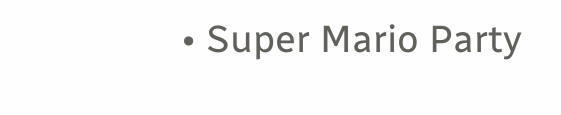• Super Mario Party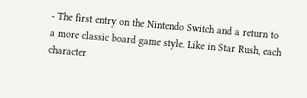- The first entry on the Nintendo Switch and a return to a more classic board game style. Like in Star Rush, each character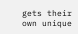gets their own unique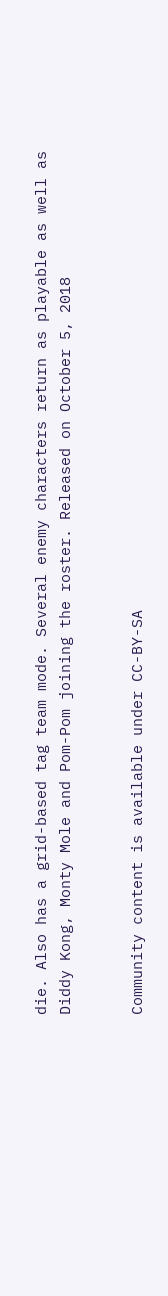die. Also has a grid-based tag team mode. Several enemy characters return as playable as well as Diddy Kong, Monty Mole and Pom-Pom joining the roster. Released on October 5, 2018


Community content is available under CC-BY-SA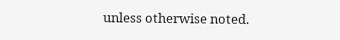unless otherwise noted.